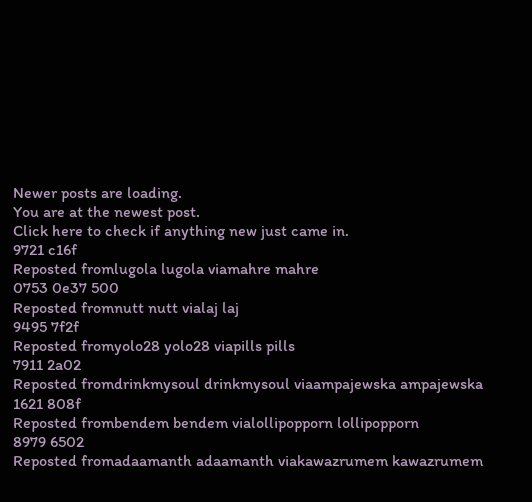Newer posts are loading.
You are at the newest post.
Click here to check if anything new just came in.
9721 c16f
Reposted fromlugola lugola viamahre mahre
0753 0e37 500
Reposted fromnutt nutt vialaj laj
9495 7f2f
Reposted fromyolo28 yolo28 viapills pills
7911 2a02
Reposted fromdrinkmysoul drinkmysoul viaampajewska ampajewska
1621 808f
Reposted frombendem bendem vialollipopporn lollipopporn
8979 6502
Reposted fromadaamanth adaamanth viakawazrumem kawazrumem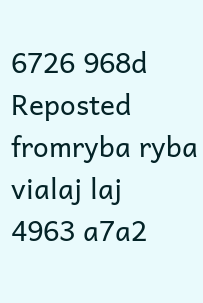6726 968d
Reposted fromryba ryba vialaj laj
4963 a7a2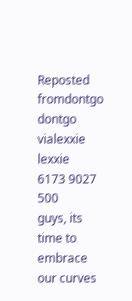Reposted fromdontgo dontgo vialexxie lexxie
6173 9027 500
guys, its time to embrace our curves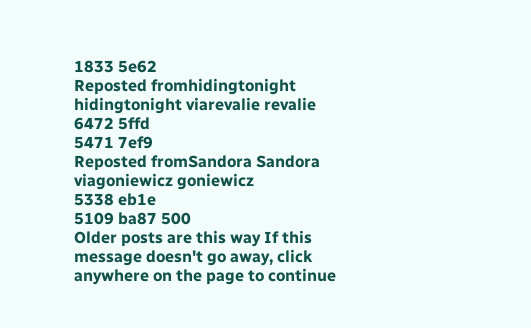1833 5e62
Reposted fromhidingtonight hidingtonight viarevalie revalie
6472 5ffd
5471 7ef9
Reposted fromSandora Sandora viagoniewicz goniewicz
5338 eb1e
5109 ba87 500
Older posts are this way If this message doesn't go away, click anywhere on the page to continue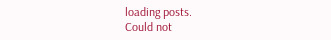loading posts.
Could not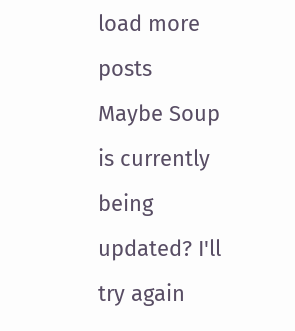load more posts
Maybe Soup is currently being updated? I'll try again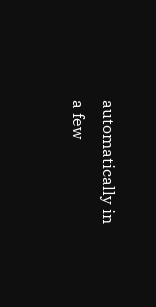automatically in a few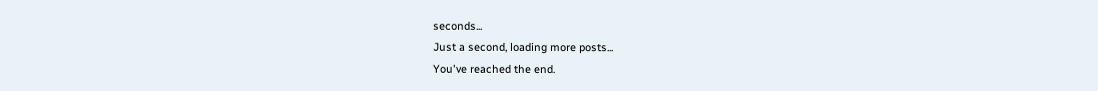seconds...
Just a second, loading more posts...
You've reached the end.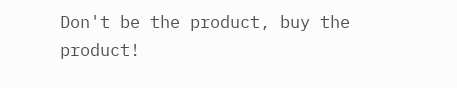Don't be the product, buy the product!